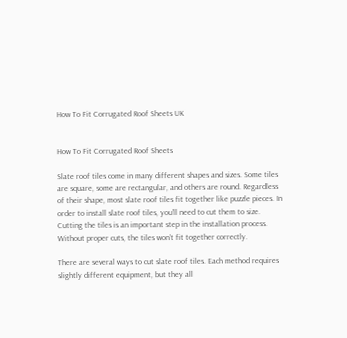How To Fit Corrugated Roof Sheets UK


How To Fit Corrugated Roof Sheets

Slate roof tiles come in many different shapes and sizes. Some tiles are square, some are rectangular, and others are round. Regardless of their shape, most slate roof tiles fit together like puzzle pieces. In order to install slate roof tiles, you’ll need to cut them to size. Cutting the tiles is an important step in the installation process. Without proper cuts, the tiles won’t fit together correctly.

There are several ways to cut slate roof tiles. Each method requires slightly different equipment, but they all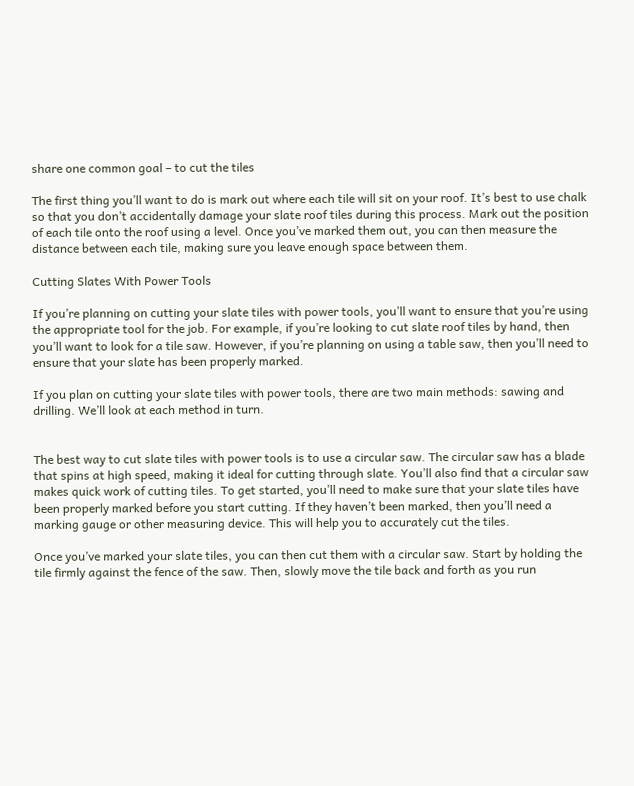share one common goal – to cut the tiles

The first thing you’ll want to do is mark out where each tile will sit on your roof. It’s best to use chalk so that you don’t accidentally damage your slate roof tiles during this process. Mark out the position of each tile onto the roof using a level. Once you’ve marked them out, you can then measure the distance between each tile, making sure you leave enough space between them.

Cutting Slates With Power Tools

If you’re planning on cutting your slate tiles with power tools, you’ll want to ensure that you’re using the appropriate tool for the job. For example, if you’re looking to cut slate roof tiles by hand, then you’ll want to look for a tile saw. However, if you’re planning on using a table saw, then you’ll need to ensure that your slate has been properly marked.

If you plan on cutting your slate tiles with power tools, there are two main methods: sawing and drilling. We’ll look at each method in turn.


The best way to cut slate tiles with power tools is to use a circular saw. The circular saw has a blade that spins at high speed, making it ideal for cutting through slate. You’ll also find that a circular saw makes quick work of cutting tiles. To get started, you’ll need to make sure that your slate tiles have been properly marked before you start cutting. If they haven’t been marked, then you’ll need a marking gauge or other measuring device. This will help you to accurately cut the tiles.

Once you’ve marked your slate tiles, you can then cut them with a circular saw. Start by holding the tile firmly against the fence of the saw. Then, slowly move the tile back and forth as you run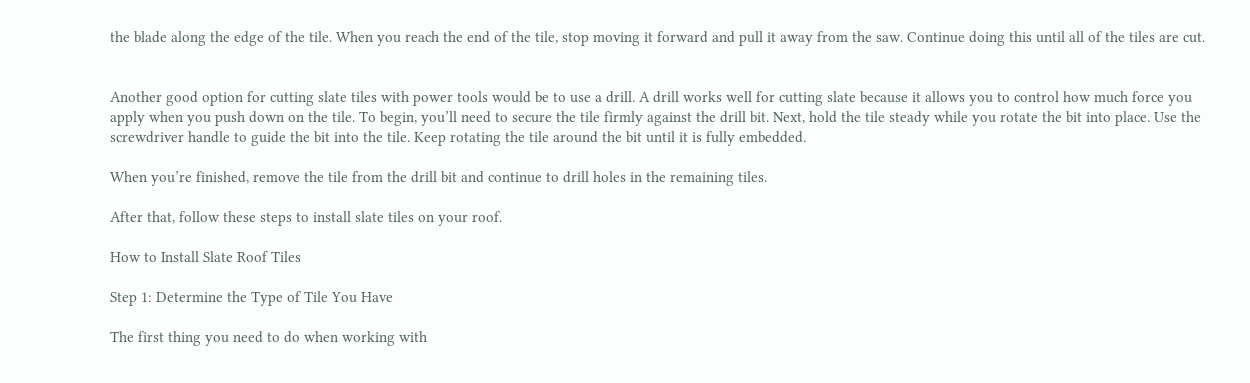the blade along the edge of the tile. When you reach the end of the tile, stop moving it forward and pull it away from the saw. Continue doing this until all of the tiles are cut.


Another good option for cutting slate tiles with power tools would be to use a drill. A drill works well for cutting slate because it allows you to control how much force you apply when you push down on the tile. To begin, you’ll need to secure the tile firmly against the drill bit. Next, hold the tile steady while you rotate the bit into place. Use the screwdriver handle to guide the bit into the tile. Keep rotating the tile around the bit until it is fully embedded.

When you’re finished, remove the tile from the drill bit and continue to drill holes in the remaining tiles.

After that, follow these steps to install slate tiles on your roof.

How to Install Slate Roof Tiles

Step 1: Determine the Type of Tile You Have

The first thing you need to do when working with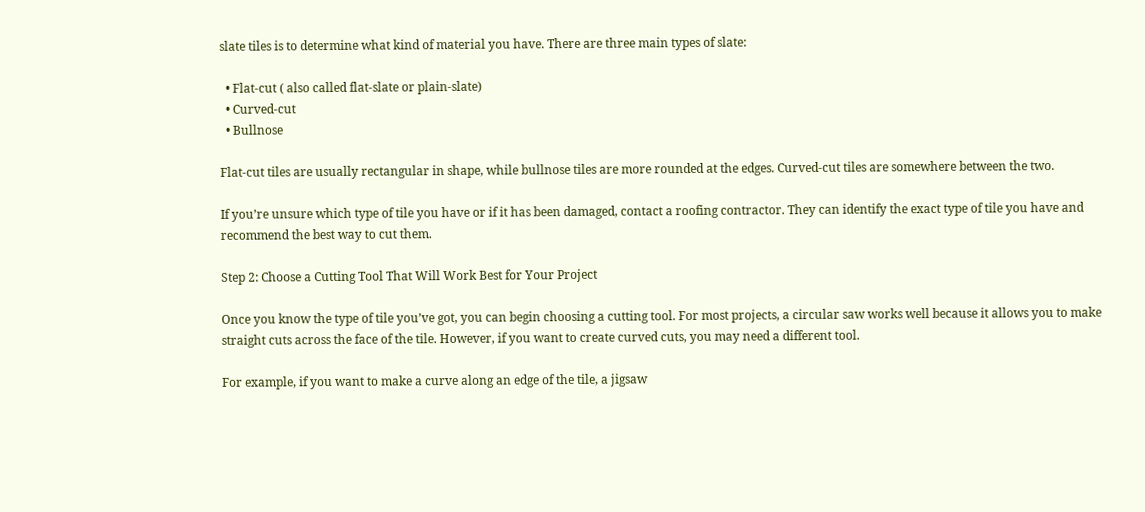slate tiles is to determine what kind of material you have. There are three main types of slate:

  • Flat-cut ( also called flat-slate or plain-slate)
  • Curved-cut
  • Bullnose

Flat-cut tiles are usually rectangular in shape, while bullnose tiles are more rounded at the edges. Curved-cut tiles are somewhere between the two.

If you’re unsure which type of tile you have or if it has been damaged, contact a roofing contractor. They can identify the exact type of tile you have and recommend the best way to cut them.

Step 2: Choose a Cutting Tool That Will Work Best for Your Project

Once you know the type of tile you’ve got, you can begin choosing a cutting tool. For most projects, a circular saw works well because it allows you to make straight cuts across the face of the tile. However, if you want to create curved cuts, you may need a different tool.

For example, if you want to make a curve along an edge of the tile, a jigsaw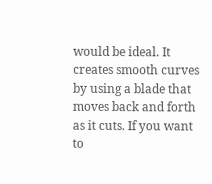would be ideal. It creates smooth curves by using a blade that moves back and forth as it cuts. If you want to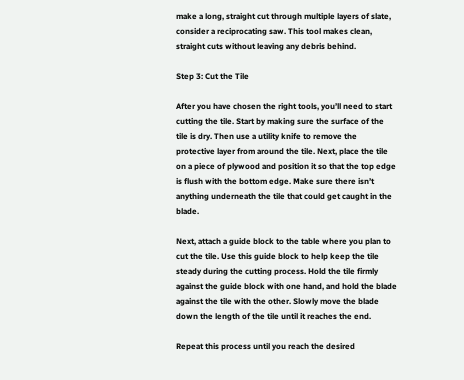make a long, straight cut through multiple layers of slate, consider a reciprocating saw. This tool makes clean, straight cuts without leaving any debris behind.

Step 3: Cut the Tile

After you have chosen the right tools, you’ll need to start cutting the tile. Start by making sure the surface of the tile is dry. Then use a utility knife to remove the protective layer from around the tile. Next, place the tile on a piece of plywood and position it so that the top edge is flush with the bottom edge. Make sure there isn’t anything underneath the tile that could get caught in the blade.

Next, attach a guide block to the table where you plan to cut the tile. Use this guide block to help keep the tile steady during the cutting process. Hold the tile firmly against the guide block with one hand, and hold the blade against the tile with the other. Slowly move the blade down the length of the tile until it reaches the end.

Repeat this process until you reach the desired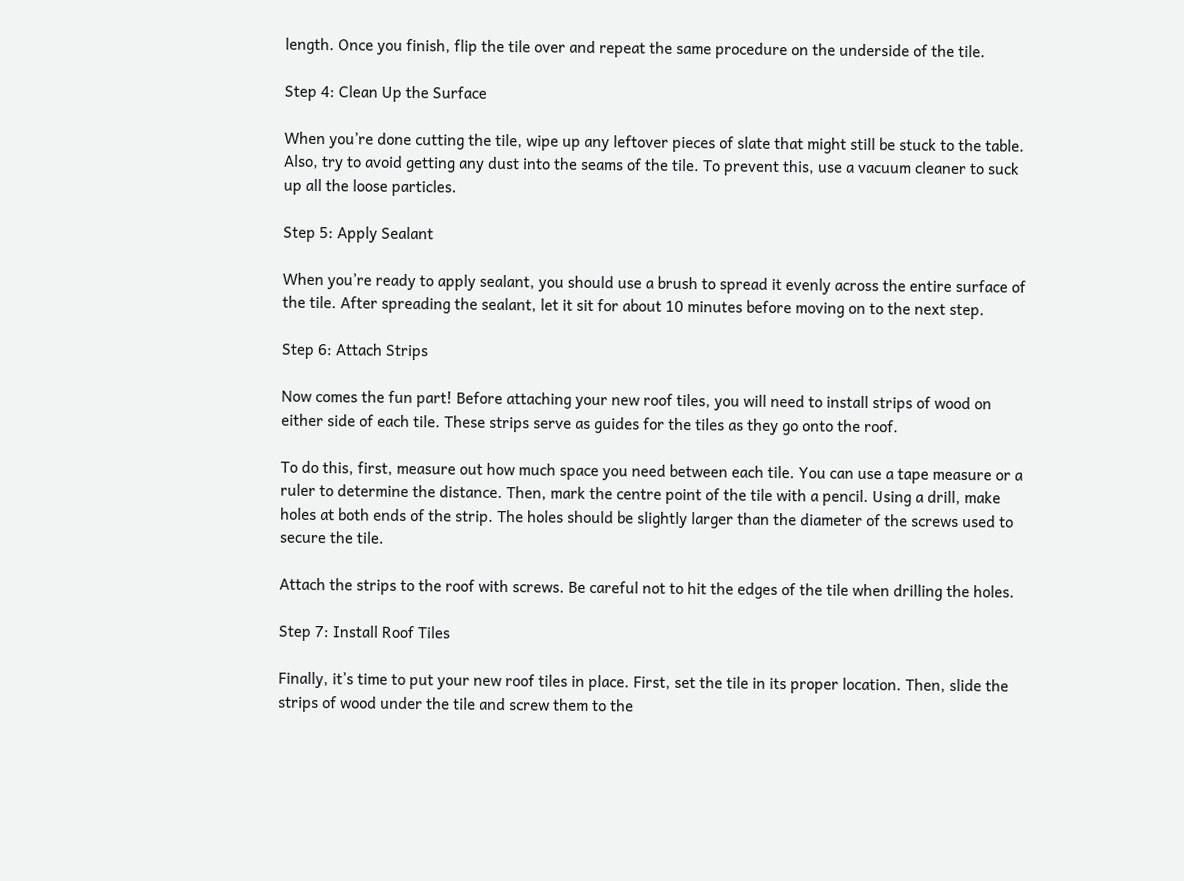length. Once you finish, flip the tile over and repeat the same procedure on the underside of the tile.

Step 4: Clean Up the Surface

When you’re done cutting the tile, wipe up any leftover pieces of slate that might still be stuck to the table. Also, try to avoid getting any dust into the seams of the tile. To prevent this, use a vacuum cleaner to suck up all the loose particles.

Step 5: Apply Sealant

When you’re ready to apply sealant, you should use a brush to spread it evenly across the entire surface of the tile. After spreading the sealant, let it sit for about 10 minutes before moving on to the next step.

Step 6: Attach Strips

Now comes the fun part! Before attaching your new roof tiles, you will need to install strips of wood on either side of each tile. These strips serve as guides for the tiles as they go onto the roof.

To do this, first, measure out how much space you need between each tile. You can use a tape measure or a ruler to determine the distance. Then, mark the centre point of the tile with a pencil. Using a drill, make holes at both ends of the strip. The holes should be slightly larger than the diameter of the screws used to secure the tile.

Attach the strips to the roof with screws. Be careful not to hit the edges of the tile when drilling the holes.

Step 7: Install Roof Tiles

Finally, it’s time to put your new roof tiles in place. First, set the tile in its proper location. Then, slide the strips of wood under the tile and screw them to the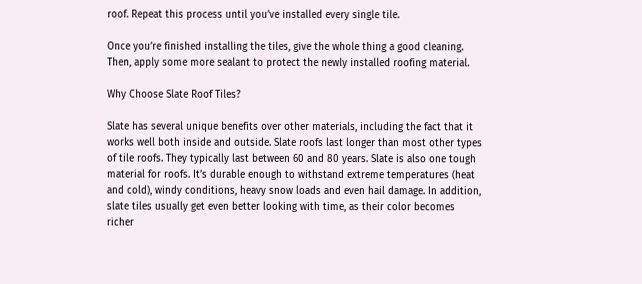roof. Repeat this process until you’ve installed every single tile.

Once you’re finished installing the tiles, give the whole thing a good cleaning. Then, apply some more sealant to protect the newly installed roofing material.

Why Choose Slate Roof Tiles?

Slate has several unique benefits over other materials, including the fact that it works well both inside and outside. Slate roofs last longer than most other types of tile roofs. They typically last between 60 and 80 years. Slate is also one tough material for roofs. It’s durable enough to withstand extreme temperatures (heat and cold), windy conditions, heavy snow loads and even hail damage. In addition, slate tiles usually get even better looking with time, as their color becomes richer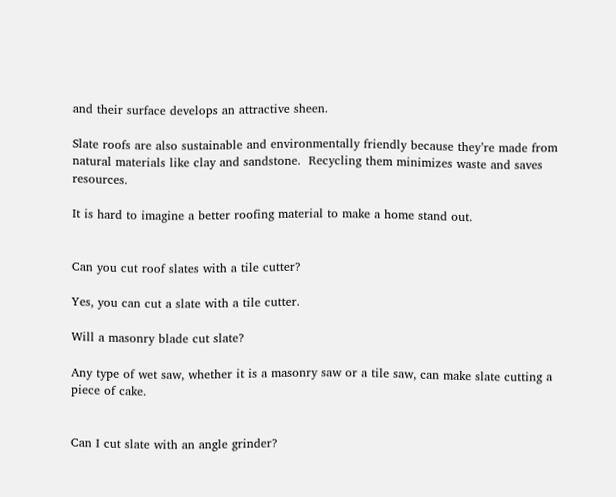and their surface develops an attractive sheen.

Slate roofs are also sustainable and environmentally friendly because they’re made from natural materials like clay and sandstone.  Recycling them minimizes waste and saves resources.

It is hard to imagine a better roofing material to make a home stand out.


Can you cut roof slates with a tile cutter?

Yes, you can cut a slate with a tile cutter.

Will a masonry blade cut slate?

Any type of wet saw, whether it is a masonry saw or a tile saw, can make slate cutting a piece of cake.


Can I cut slate with an angle grinder?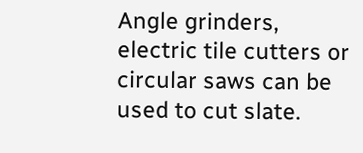Angle grinders, electric tile cutters or circular saws can be used to cut slate.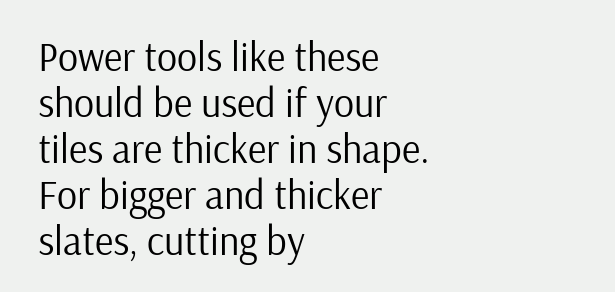Power tools like these should be used if your tiles are thicker in shape. For bigger and thicker slates, cutting by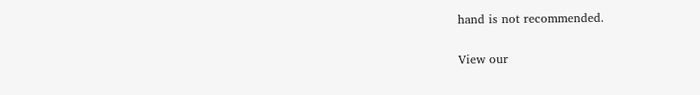hand is not recommended.

View our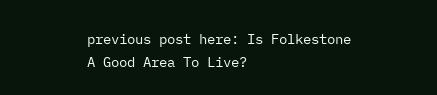previous post here: Is Folkestone A Good Area To Live?